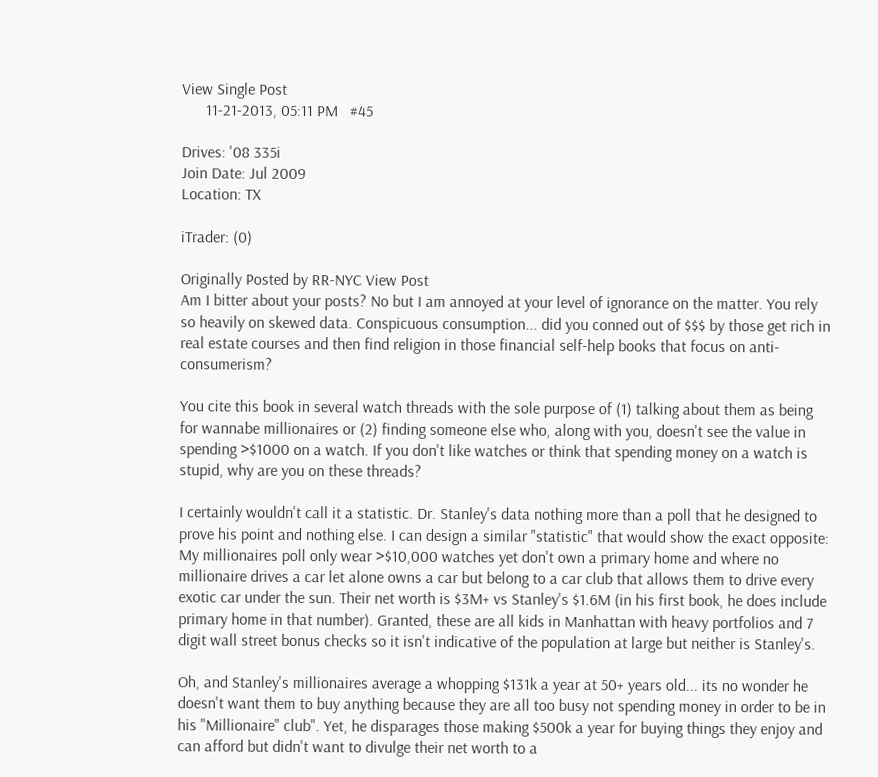View Single Post
      11-21-2013, 05:11 PM   #45

Drives: '08 335i
Join Date: Jul 2009
Location: TX

iTrader: (0)

Originally Posted by RR-NYC View Post
Am I bitter about your posts? No but I am annoyed at your level of ignorance on the matter. You rely so heavily on skewed data. Conspicuous consumption... did you conned out of $$$ by those get rich in real estate courses and then find religion in those financial self-help books that focus on anti-consumerism?

You cite this book in several watch threads with the sole purpose of (1) talking about them as being for wannabe millionaires or (2) finding someone else who, along with you, doesn't see the value in spending >$1000 on a watch. If you don't like watches or think that spending money on a watch is stupid, why are you on these threads?

I certainly wouldn't call it a statistic. Dr. Stanley's data nothing more than a poll that he designed to prove his point and nothing else. I can design a similar "statistic" that would show the exact opposite: My millionaires poll only wear >$10,000 watches yet don't own a primary home and where no millionaire drives a car let alone owns a car but belong to a car club that allows them to drive every exotic car under the sun. Their net worth is $3M+ vs Stanley's $1.6M (in his first book, he does include primary home in that number). Granted, these are all kids in Manhattan with heavy portfolios and 7 digit wall street bonus checks so it isn't indicative of the population at large but neither is Stanley's.

Oh, and Stanley's millionaires average a whopping $131k a year at 50+ years old... its no wonder he doesn't want them to buy anything because they are all too busy not spending money in order to be in his "Millionaire" club". Yet, he disparages those making $500k a year for buying things they enjoy and can afford but didn't want to divulge their net worth to a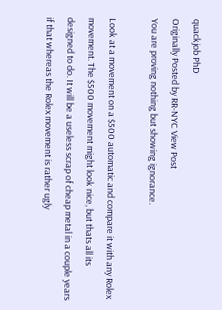quackjob PhD
Originally Posted by RR-NYC View Post
You are proving nothing but showing ignorance.

Look at a movement on a $500 automatic and compare it with any Rolex movement. The $500 movement might look nice, but thats all its designed to do. It will be a useless scrap of cheap metal in a couple years if that whereas the Rolex movement is rather ugly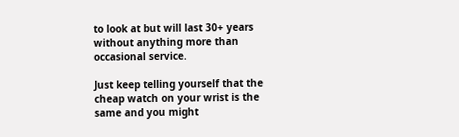to look at but will last 30+ years without anything more than occasional service.

Just keep telling yourself that the cheap watch on your wrist is the same and you might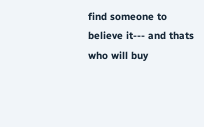find someone to believe it--- and thats who will buy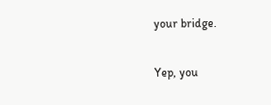your bridge.

Yep, you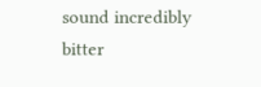sound incredibly bitter